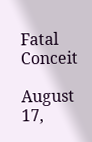Fatal Conceit

August 17,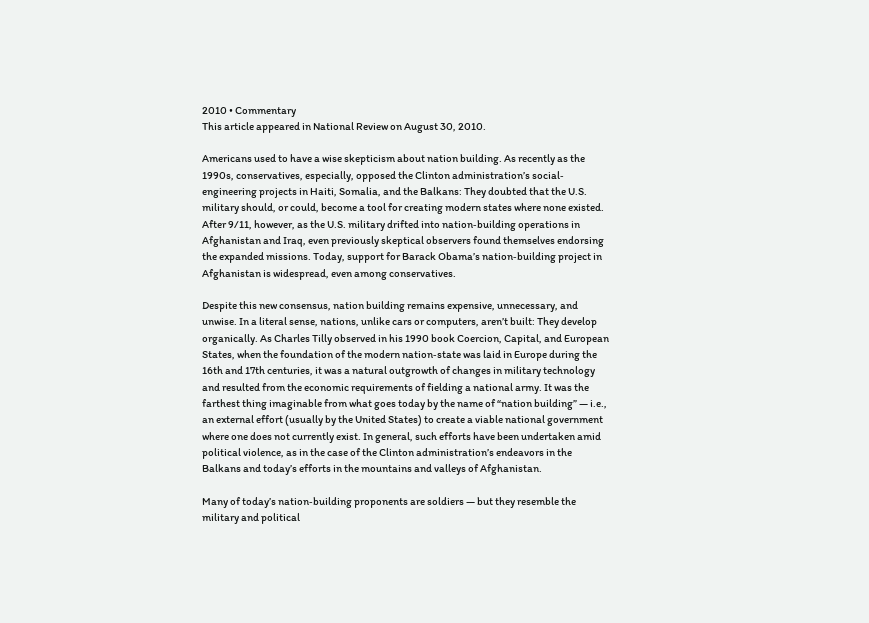2010 • Commentary
This article appeared in National Review on August 30, 2010.

Americans used to have a wise skepticism about nation building. As recently as the 1990s, conservatives, especially, opposed the Clinton administration’s social‐engineering projects in Haiti, Somalia, and the Balkans: They doubted that the U.S. military should, or could, become a tool for creating modern states where none existed. After 9/11, however, as the U.S. military drifted into nation‐building operations in Afghanistan and Iraq, even previously skeptical observers found themselves endorsing the expanded missions. Today, support for Barack Obama’s nation‐building project in Afghanistan is widespread, even among conservatives.

Despite this new consensus, nation building remains expensive, unnecessary, and unwise. In a literal sense, nations, unlike cars or computers, aren’t built: They develop organically. As Charles Tilly observed in his 1990 book Coercion, Capital, and European States, when the foundation of the modern nation‐state was laid in Europe during the 16th and 17th centuries, it was a natural outgrowth of changes in military technology and resulted from the economic requirements of fielding a national army. It was the farthest thing imaginable from what goes today by the name of “nation building” — i.e., an external effort (usually by the United States) to create a viable national government where one does not currently exist. In general, such efforts have been undertaken amid political violence, as in the case of the Clinton administration’s endeavors in the Balkans and today’s efforts in the mountains and valleys of Afghanistan.

Many of today’s nation‐building proponents are soldiers — but they resemble the military and political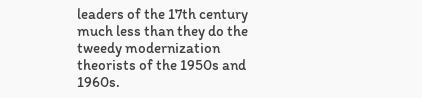leaders of the 17th century much less than they do the tweedy modernization theorists of the 1950s and 1960s.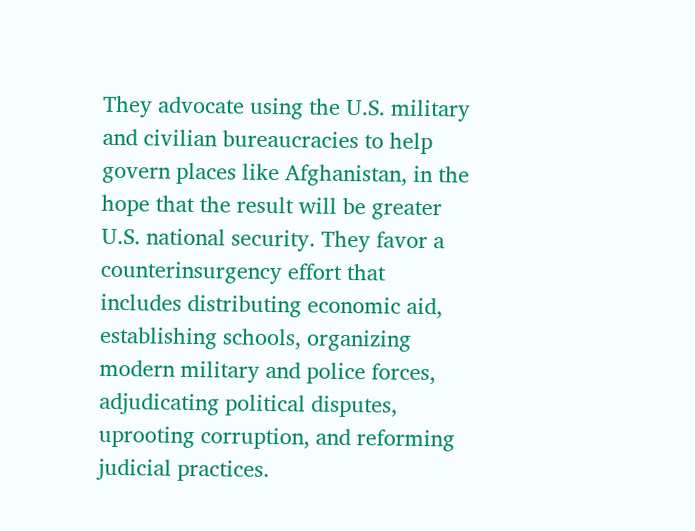They advocate using the U.S. military and civilian bureaucracies to help govern places like Afghanistan, in the hope that the result will be greater U.S. national security. They favor a counterinsurgency effort that includes distributing economic aid, establishing schools, organizing modern military and police forces, adjudicating political disputes, uprooting corruption, and reforming judicial practices.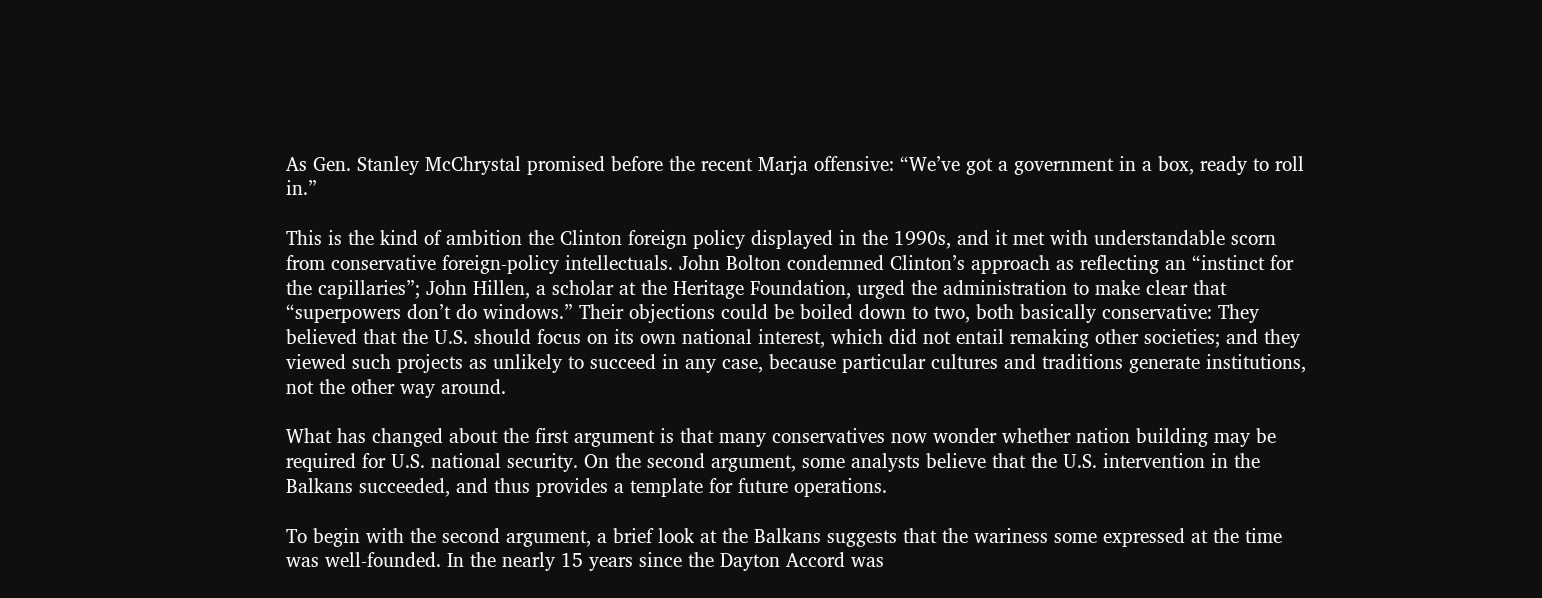As Gen. Stanley McChrystal promised before the recent Marja offensive: “We’ve got a government in a box, ready to roll in.”

This is the kind of ambition the Clinton foreign policy displayed in the 1990s, and it met with understandable scorn from conservative foreign‐policy intellectuals. John Bolton condemned Clinton’s approach as reflecting an “instinct for the capillaries”; John Hillen, a scholar at the Heritage Foundation, urged the administration to make clear that “superpowers don’t do windows.” Their objections could be boiled down to two, both basically conservative: They believed that the U.S. should focus on its own national interest, which did not entail remaking other societies; and they viewed such projects as unlikely to succeed in any case, because particular cultures and traditions generate institutions, not the other way around.

What has changed about the first argument is that many conservatives now wonder whether nation building may be required for U.S. national security. On the second argument, some analysts believe that the U.S. intervention in the Balkans succeeded, and thus provides a template for future operations.

To begin with the second argument, a brief look at the Balkans suggests that the wariness some expressed at the time was well‐founded. In the nearly 15 years since the Dayton Accord was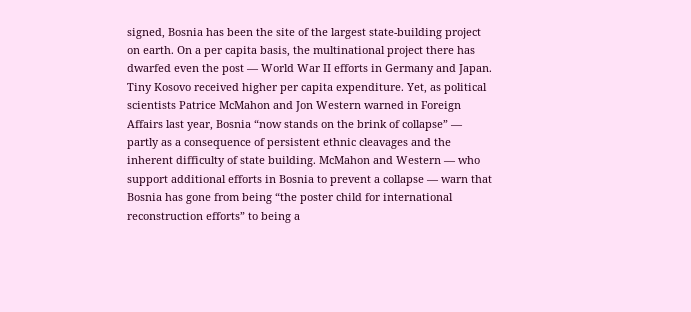signed, Bosnia has been the site of the largest state‐building project on earth. On a per capita basis, the multinational project there has dwarfed even the post — World War II efforts in Germany and Japan. Tiny Kosovo received higher per capita expenditure. Yet, as political scientists Patrice McMahon and Jon Western warned in Foreign Affairs last year, Bosnia “now stands on the brink of collapse” — partly as a consequence of persistent ethnic cleavages and the inherent difficulty of state building. McMahon and Western — who support additional efforts in Bosnia to prevent a collapse — warn that Bosnia has gone from being “the poster child for international reconstruction efforts” to being a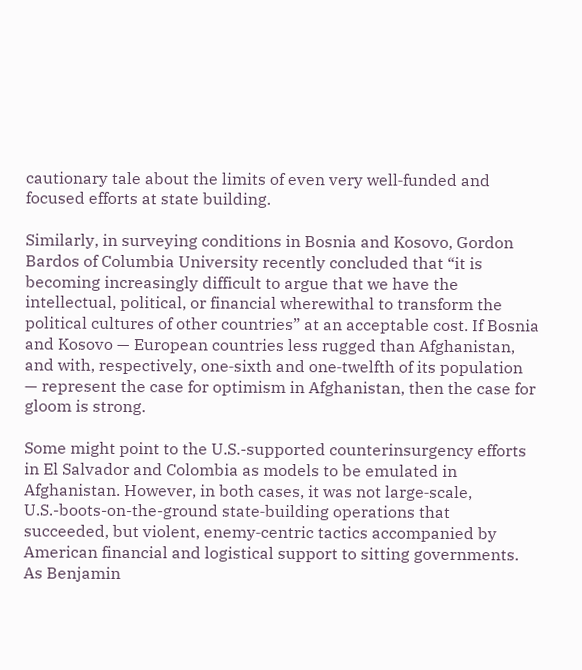cautionary tale about the limits of even very well‐funded and focused efforts at state building.

Similarly, in surveying conditions in Bosnia and Kosovo, Gordon Bardos of Columbia University recently concluded that “it is becoming increasingly difficult to argue that we have the intellectual, political, or financial wherewithal to transform the political cultures of other countries” at an acceptable cost. If Bosnia and Kosovo — European countries less rugged than Afghanistan, and with, respectively, one‐sixth and one‐twelfth of its population — represent the case for optimism in Afghanistan, then the case for gloom is strong.

Some might point to the U.S.-supported counterinsurgency efforts in El Salvador and Colombia as models to be emulated in Afghanistan. However, in both cases, it was not large‐scale, U.S.-boots-on-the-ground state‐building operations that succeeded, but violent, enemy‐centric tactics accompanied by American financial and logistical support to sitting governments. As Benjamin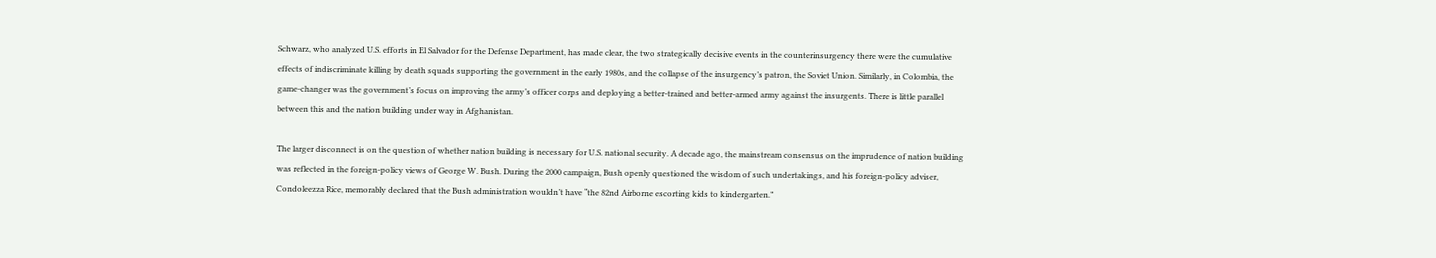Schwarz, who analyzed U.S. efforts in El Salvador for the Defense Department, has made clear, the two strategically decisive events in the counterinsurgency there were the cumulative effects of indiscriminate killing by death squads supporting the government in the early 1980s, and the collapse of the insurgency’s patron, the Soviet Union. Similarly, in Colombia, the game‐changer was the government’s focus on improving the army’s officer corps and deploying a better‐trained and better‐armed army against the insurgents. There is little parallel between this and the nation building under way in Afghanistan.

The larger disconnect is on the question of whether nation building is necessary for U.S. national security. A decade ago, the mainstream consensus on the imprudence of nation building was reflected in the foreign‐policy views of George W. Bush. During the 2000 campaign, Bush openly questioned the wisdom of such undertakings, and his foreign‐policy adviser, Condoleezza Rice, memorably declared that the Bush administration wouldn’t have “the 82nd Airborne escorting kids to kindergarten.”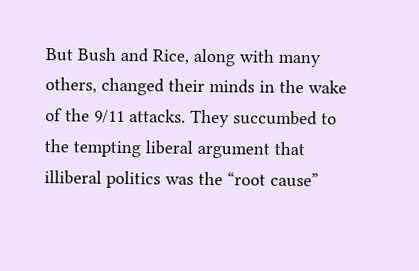But Bush and Rice, along with many others, changed their minds in the wake of the 9/11 attacks. They succumbed to the tempting liberal argument that illiberal politics was the “root cause”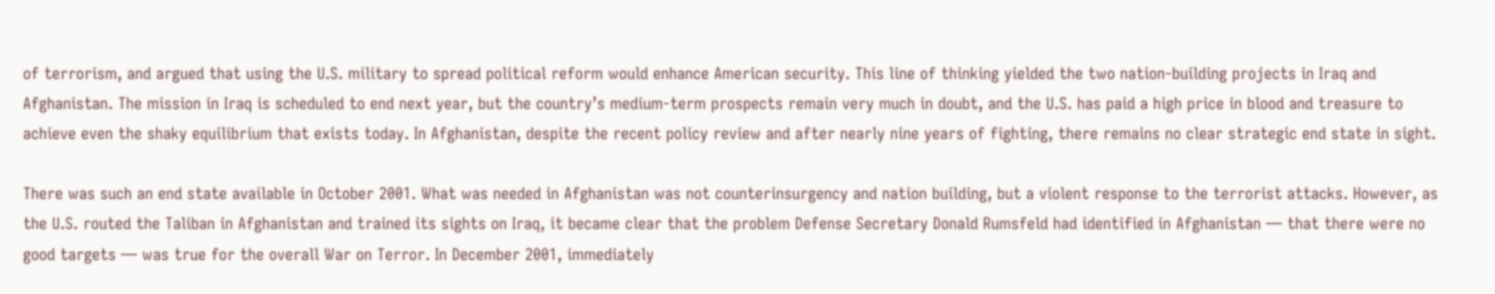of terrorism, and argued that using the U.S. military to spread political reform would enhance American security. This line of thinking yielded the two nation‐building projects in Iraq and Afghanistan. The mission in Iraq is scheduled to end next year, but the country’s medium‐term prospects remain very much in doubt, and the U.S. has paid a high price in blood and treasure to achieve even the shaky equilibrium that exists today. In Afghanistan, despite the recent policy review and after nearly nine years of fighting, there remains no clear strategic end state in sight.

There was such an end state available in October 2001. What was needed in Afghanistan was not counterinsurgency and nation building, but a violent response to the terrorist attacks. However, as the U.S. routed the Taliban in Afghanistan and trained its sights on Iraq, it became clear that the problem Defense Secretary Donald Rumsfeld had identified in Afghanistan — that there were no good targets — was true for the overall War on Terror. In December 2001, immediately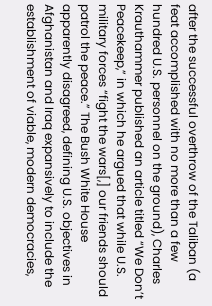after the successful overthrow of the Taliban (a feat accomplished with no more than a few hundred U.S. personnel on the ground), Charles Krauthammer published an article titled “We Don’t Peacekeep,” in which he argued that while U.S. military forces “fight the wars[,] our friends should patrol the peace.” The Bush White House apparently disagreed, defining U.S. objectives in Afghanistan and Iraq expansively to include the establishment of viable, modern democracies,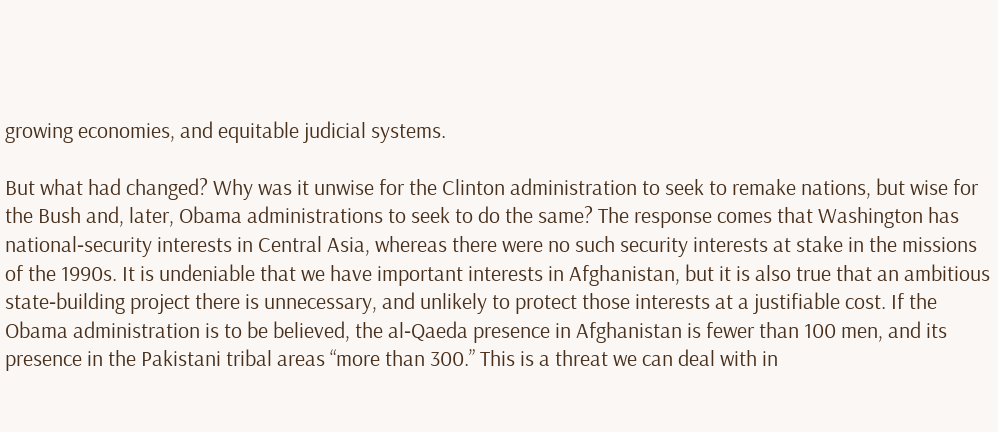growing economies, and equitable judicial systems.

But what had changed? Why was it unwise for the Clinton administration to seek to remake nations, but wise for the Bush and, later, Obama administrations to seek to do the same? The response comes that Washington has national‐security interests in Central Asia, whereas there were no such security interests at stake in the missions of the 1990s. It is undeniable that we have important interests in Afghanistan, but it is also true that an ambitious state‐building project there is unnecessary, and unlikely to protect those interests at a justifiable cost. If the Obama administration is to be believed, the al‐Qaeda presence in Afghanistan is fewer than 100 men, and its presence in the Pakistani tribal areas “more than 300.” This is a threat we can deal with in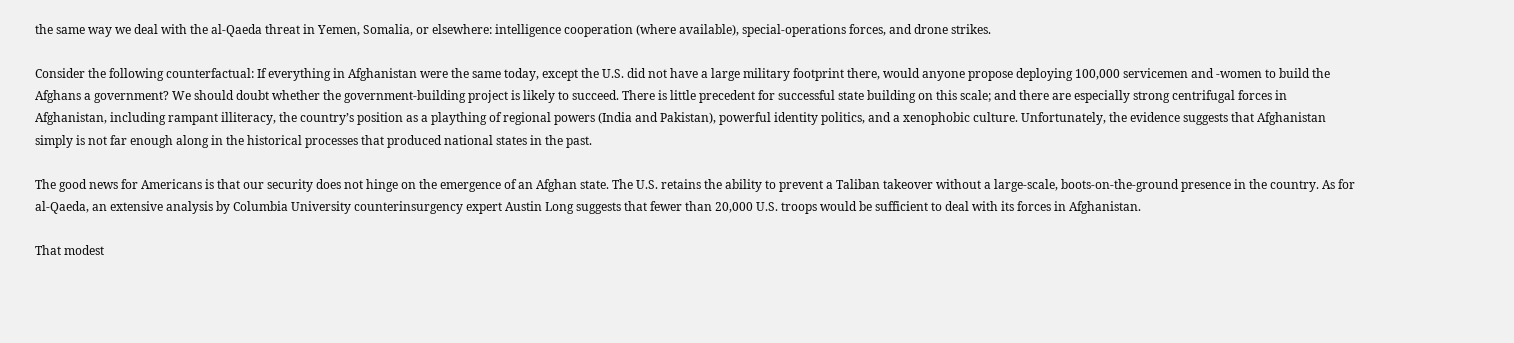the same way we deal with the al‐Qaeda threat in Yemen, Somalia, or elsewhere: intelligence cooperation (where available), special‐operations forces, and drone strikes.

Consider the following counterfactual: If everything in Afghanistan were the same today, except the U.S. did not have a large military footprint there, would anyone propose deploying 100,000 servicemen and -women to build the Afghans a government? We should doubt whether the government‐building project is likely to succeed. There is little precedent for successful state building on this scale; and there are especially strong centrifugal forces in Afghanistan, including rampant illiteracy, the country’s position as a plaything of regional powers (India and Pakistan), powerful identity politics, and a xenophobic culture. Unfortunately, the evidence suggests that Afghanistan simply is not far enough along in the historical processes that produced national states in the past.

The good news for Americans is that our security does not hinge on the emergence of an Afghan state. The U.S. retains the ability to prevent a Taliban takeover without a large‐scale, boots‐on‐the‐ground presence in the country. As for al‐Qaeda, an extensive analysis by Columbia University counterinsurgency expert Austin Long suggests that fewer than 20,000 U.S. troops would be sufficient to deal with its forces in Afghanistan.

That modest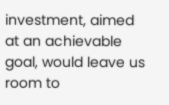investment, aimed at an achievable goal, would leave us room to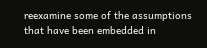reexamine some of the assumptions that have been embedded in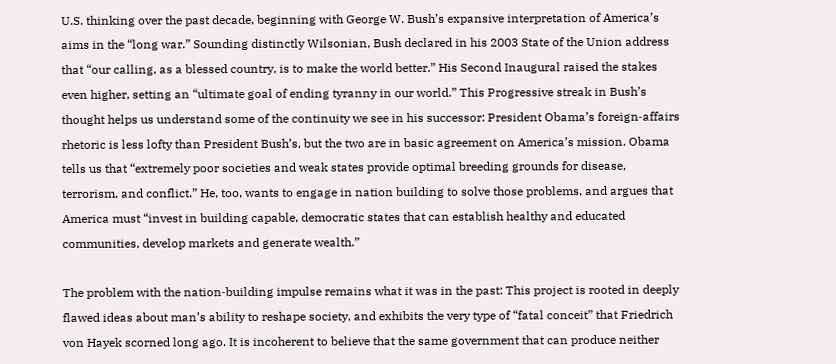U.S. thinking over the past decade, beginning with George W. Bush’s expansive interpretation of America’s aims in the “long war.” Sounding distinctly Wilsonian, Bush declared in his 2003 State of the Union address that “our calling, as a blessed country, is to make the world better.” His Second Inaugural raised the stakes even higher, setting an “ultimate goal of ending tyranny in our world.” This Progressive streak in Bush’s thought helps us understand some of the continuity we see in his successor: President Obama’s foreign‐affairs rhetoric is less lofty than President Bush’s, but the two are in basic agreement on America’s mission. Obama tells us that “extremely poor societies and weak states provide optimal breeding grounds for disease, terrorism, and conflict.” He, too, wants to engage in nation building to solve those problems, and argues that America must “invest in building capable, democratic states that can establish healthy and educated communities, develop markets and generate wealth.”

The problem with the nation‐building impulse remains what it was in the past: This project is rooted in deeply flawed ideas about man’s ability to reshape society, and exhibits the very type of “fatal conceit” that Friedrich von Hayek scorned long ago. It is incoherent to believe that the same government that can produce neither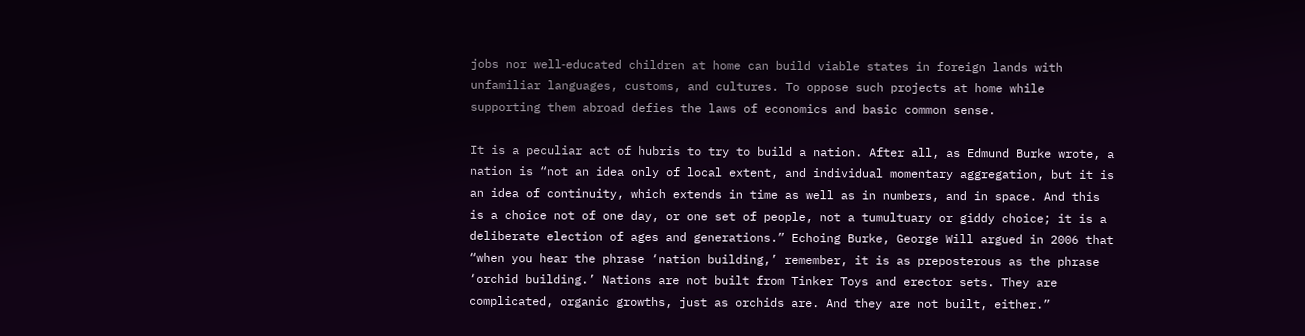jobs nor well‐educated children at home can build viable states in foreign lands with unfamiliar languages, customs, and cultures. To oppose such projects at home while supporting them abroad defies the laws of economics and basic common sense.

It is a peculiar act of hubris to try to build a nation. After all, as Edmund Burke wrote, a nation is “not an idea only of local extent, and individual momentary aggregation, but it is an idea of continuity, which extends in time as well as in numbers, and in space. And this is a choice not of one day, or one set of people, not a tumultuary or giddy choice; it is a deliberate election of ages and generations.” Echoing Burke, George Will argued in 2006 that “when you hear the phrase ‘nation building,’ remember, it is as preposterous as the phrase ‘orchid building.’ Nations are not built from Tinker Toys and erector sets. They are complicated, organic growths, just as orchids are. And they are not built, either.”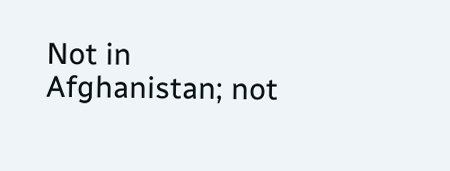Not in Afghanistan; not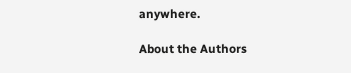anywhere.

About the Authors